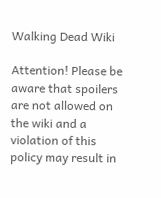Walking Dead Wiki

Attention! Please be aware that spoilers are not allowed on the wiki and a violation of this policy may result in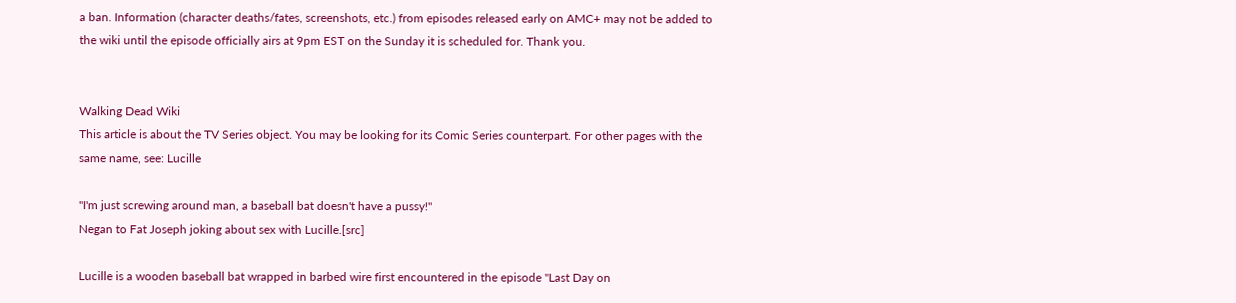a ban. Information (character deaths/fates, screenshots, etc.) from episodes released early on AMC+ may not be added to the wiki until the episode officially airs at 9pm EST on the Sunday it is scheduled for. Thank you.


Walking Dead Wiki
This article is about the TV Series object. You may be looking for its Comic Series counterpart. For other pages with the same name, see: Lucille

"I'm just screwing around man, a baseball bat doesn't have a pussy!"
Negan to Fat Joseph joking about sex with Lucille.[src]

Lucille is a wooden baseball bat wrapped in barbed wire first encountered in the episode "Last Day on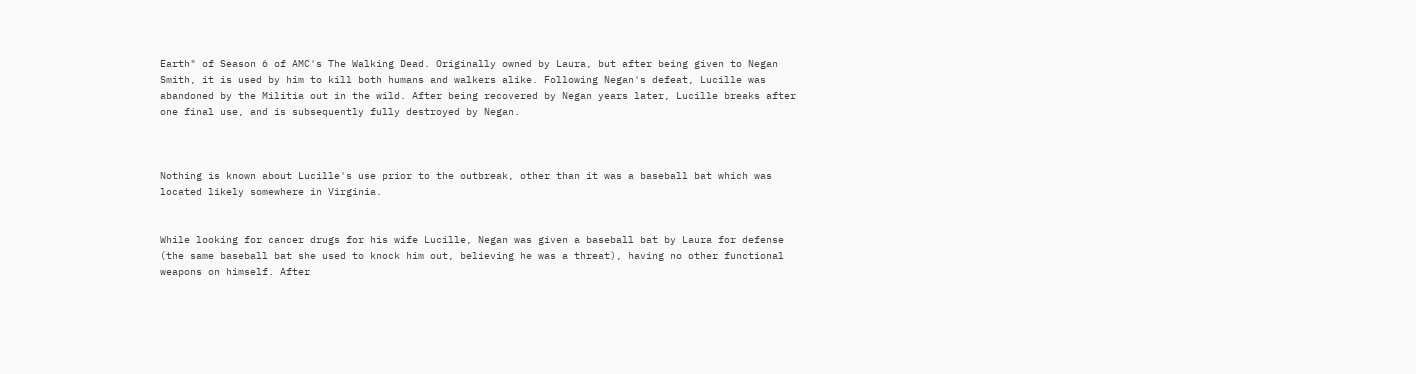Earth" of Season 6 of AMC's The Walking Dead. Originally owned by Laura, but after being given to Negan Smith, it is used by him to kill both humans and walkers alike. Following Negan's defeat, Lucille was abandoned by the Militia out in the wild. After being recovered by Negan years later, Lucille breaks after one final use, and is subsequently fully destroyed by Negan.



Nothing is known about Lucille's use prior to the outbreak, other than it was a baseball bat which was located likely somewhere in Virginia.


While looking for cancer drugs for his wife Lucille, Negan was given a baseball bat by Laura for defense (the same baseball bat she used to knock him out, believing he was a threat), having no other functional weapons on himself. After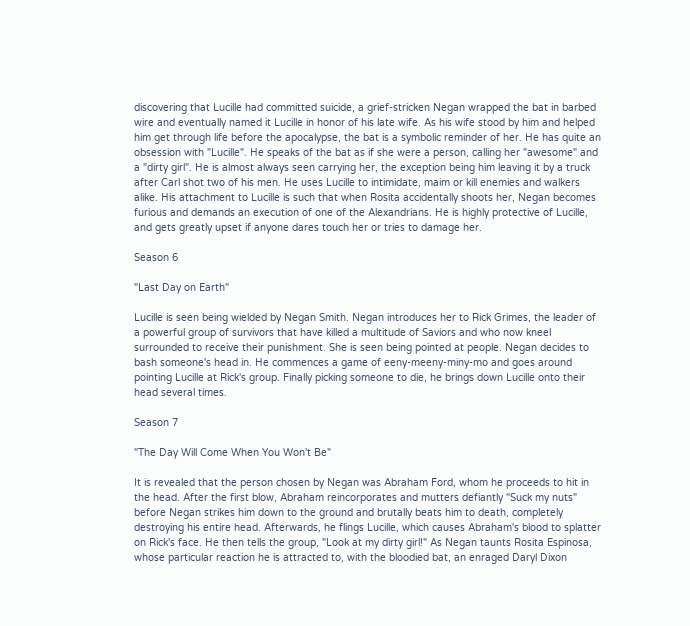discovering that Lucille had committed suicide, a grief-stricken Negan wrapped the bat in barbed wire and eventually named it Lucille in honor of his late wife. As his wife stood by him and helped him get through life before the apocalypse, the bat is a symbolic reminder of her. He has quite an obsession with "Lucille". He speaks of the bat as if she were a person, calling her "awesome" and a "dirty girl". He is almost always seen carrying her, the exception being him leaving it by a truck after Carl shot two of his men. He uses Lucille to intimidate, maim or kill enemies and walkers alike. His attachment to Lucille is such that when Rosita accidentally shoots her, Negan becomes furious and demands an execution of one of the Alexandrians. He is highly protective of Lucille, and gets greatly upset if anyone dares touch her or tries to damage her.

Season 6

"Last Day on Earth"

Lucille is seen being wielded by Negan Smith. Negan introduces her to Rick Grimes, the leader of a powerful group of survivors that have killed a multitude of Saviors and who now kneel surrounded to receive their punishment. She is seen being pointed at people. Negan decides to bash someone's head in. He commences a game of eeny-meeny-miny-mo and goes around pointing Lucille at Rick's group. Finally picking someone to die, he brings down Lucille onto their head several times.

Season 7

"The Day Will Come When You Won't Be"

It is revealed that the person chosen by Negan was Abraham Ford, whom he proceeds to hit in the head. After the first blow, Abraham reincorporates and mutters defiantly "Suck my nuts" before Negan strikes him down to the ground and brutally beats him to death, completely destroying his entire head. Afterwards, he flings Lucille, which causes Abraham's blood to splatter on Rick's face. He then tells the group, "Look at my dirty girl!" As Negan taunts Rosita Espinosa, whose particular reaction he is attracted to, with the bloodied bat, an enraged Daryl Dixon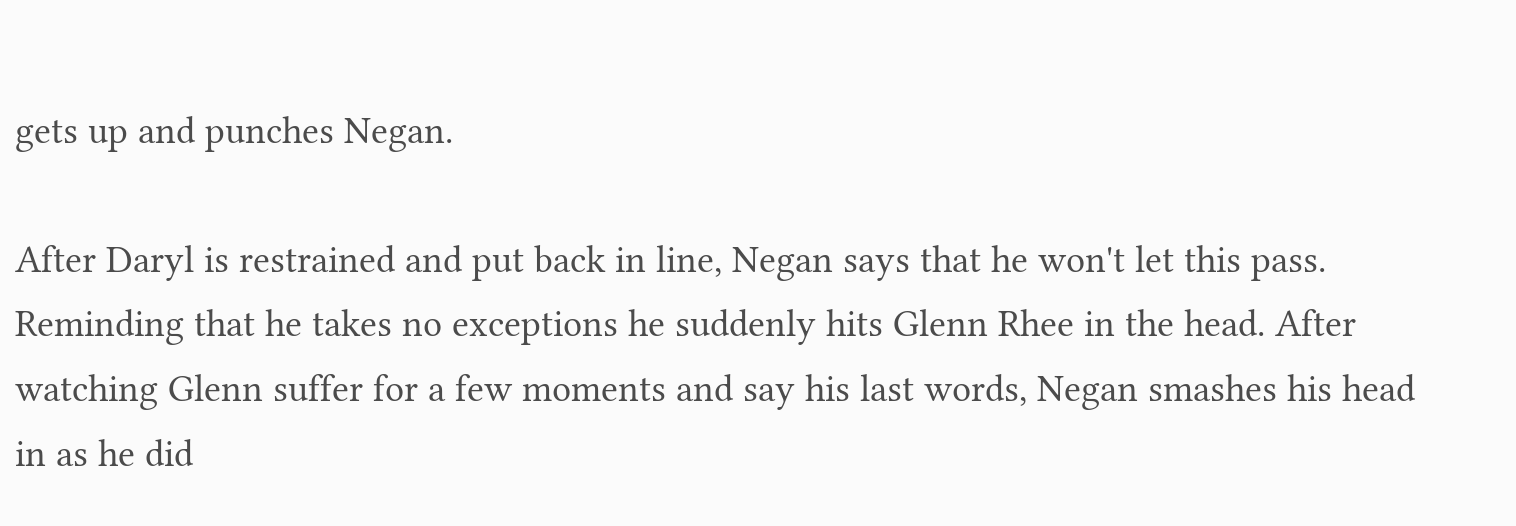gets up and punches Negan.

After Daryl is restrained and put back in line, Negan says that he won't let this pass. Reminding that he takes no exceptions he suddenly hits Glenn Rhee in the head. After watching Glenn suffer for a few moments and say his last words, Negan smashes his head in as he did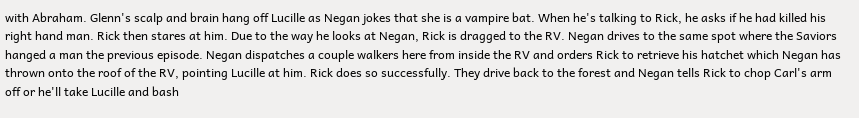with Abraham. Glenn's scalp and brain hang off Lucille as Negan jokes that she is a vampire bat. When he's talking to Rick, he asks if he had killed his right hand man. Rick then stares at him. Due to the way he looks at Negan, Rick is dragged to the RV. Negan drives to the same spot where the Saviors hanged a man the previous episode. Negan dispatches a couple walkers here from inside the RV and orders Rick to retrieve his hatchet which Negan has thrown onto the roof of the RV, pointing Lucille at him. Rick does so successfully. They drive back to the forest and Negan tells Rick to chop Carl's arm off or he'll take Lucille and bash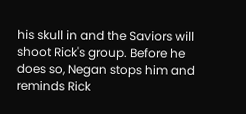his skull in and the Saviors will shoot Rick's group. Before he does so, Negan stops him and reminds Rick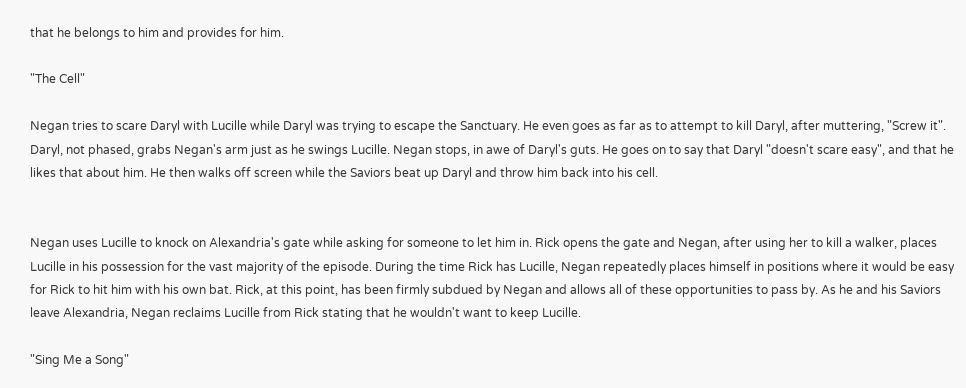that he belongs to him and provides for him.

"The Cell"

Negan tries to scare Daryl with Lucille while Daryl was trying to escape the Sanctuary. He even goes as far as to attempt to kill Daryl, after muttering, "Screw it". Daryl, not phased, grabs Negan's arm just as he swings Lucille. Negan stops, in awe of Daryl's guts. He goes on to say that Daryl "doesn't scare easy", and that he likes that about him. He then walks off screen while the Saviors beat up Daryl and throw him back into his cell.


Negan uses Lucille to knock on Alexandria's gate while asking for someone to let him in. Rick opens the gate and Negan, after using her to kill a walker, places Lucille in his possession for the vast majority of the episode. During the time Rick has Lucille, Negan repeatedly places himself in positions where it would be easy for Rick to hit him with his own bat. Rick, at this point, has been firmly subdued by Negan and allows all of these opportunities to pass by. As he and his Saviors leave Alexandria, Negan reclaims Lucille from Rick stating that he wouldn't want to keep Lucille.

"Sing Me a Song"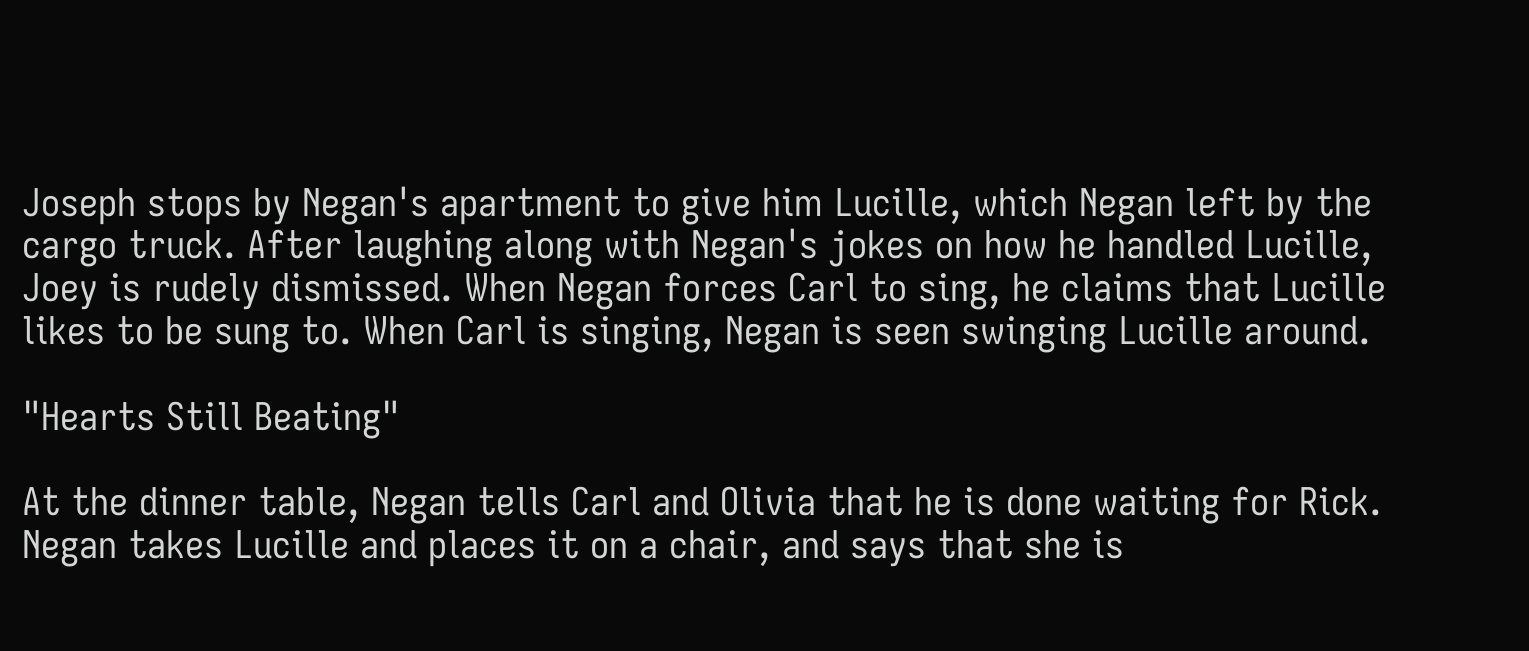Joseph stops by Negan's apartment to give him Lucille, which Negan left by the cargo truck. After laughing along with Negan's jokes on how he handled Lucille, Joey is rudely dismissed. When Negan forces Carl to sing, he claims that Lucille likes to be sung to. When Carl is singing, Negan is seen swinging Lucille around.

"Hearts Still Beating"

At the dinner table, Negan tells Carl and Olivia that he is done waiting for Rick. Negan takes Lucille and places it on a chair, and says that she is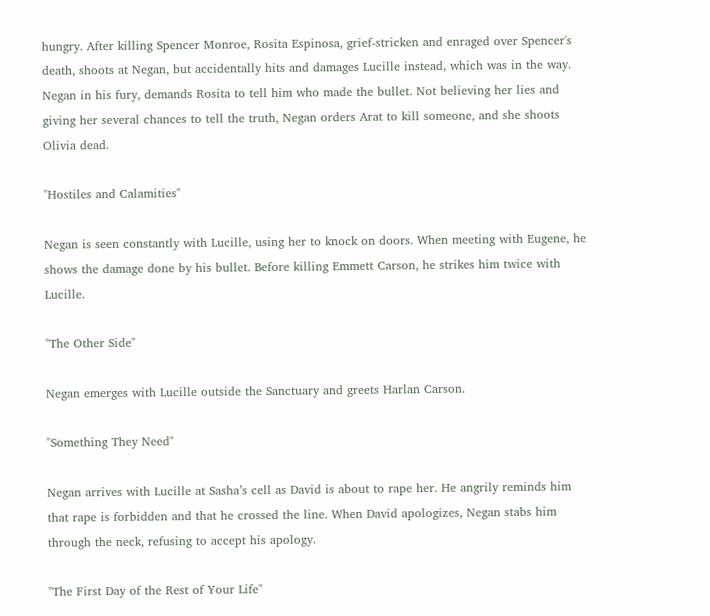hungry. After killing Spencer Monroe, Rosita Espinosa, grief-stricken and enraged over Spencer's death, shoots at Negan, but accidentally hits and damages Lucille instead, which was in the way. Negan in his fury, demands Rosita to tell him who made the bullet. Not believing her lies and giving her several chances to tell the truth, Negan orders Arat to kill someone, and she shoots Olivia dead.

"Hostiles and Calamities"

Negan is seen constantly with Lucille, using her to knock on doors. When meeting with Eugene, he shows the damage done by his bullet. Before killing Emmett Carson, he strikes him twice with Lucille.

"The Other Side"

Negan emerges with Lucille outside the Sanctuary and greets Harlan Carson.

"Something They Need"

Negan arrives with Lucille at Sasha’s cell as David is about to rape her. He angrily reminds him that rape is forbidden and that he crossed the line. When David apologizes, Negan stabs him through the neck, refusing to accept his apology.

"The First Day of the Rest of Your Life"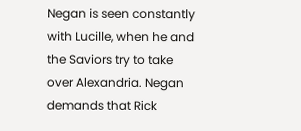Negan is seen constantly with Lucille, when he and the Saviors try to take over Alexandria. Negan demands that Rick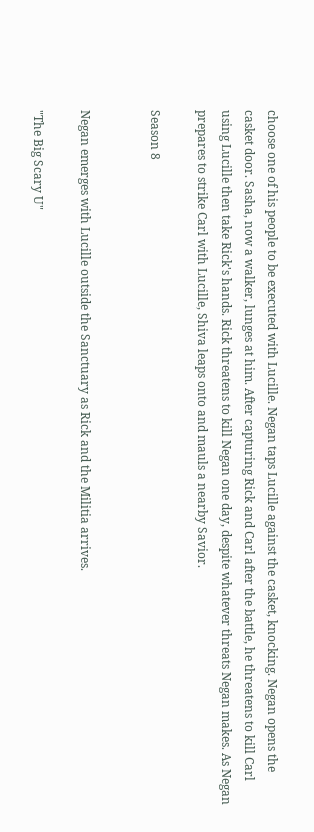choose one of his people to be executed with Lucille. Negan taps Lucille against the casket, knocking. Negan opens the casket door. Sasha, now a walker, lunges at him. After capturing Rick and Carl after the battle, he threatens to kill Carl using Lucille then take Rick's hands. Rick threatens to kill Negan one day, despite whatever threats Negan makes. As Negan prepares to strike Carl with Lucille, Shiva leaps onto and mauls a nearby Savior.

Season 8


Negan emerges with Lucille outside the Sanctuary as Rick and the Militia arrives.

"The Big Scary U"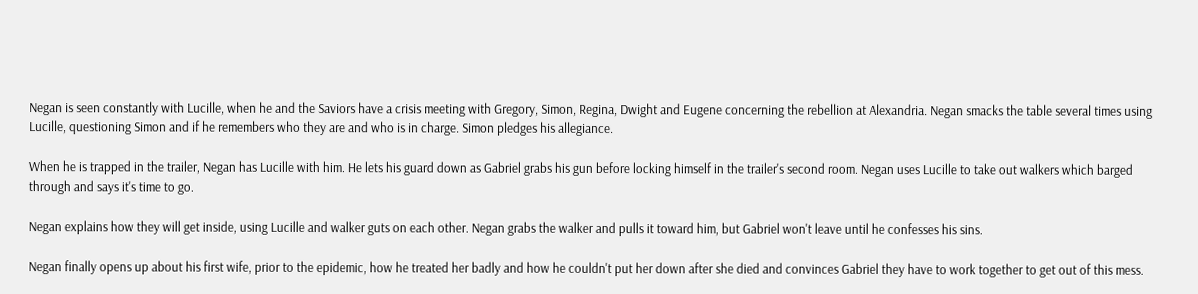Negan is seen constantly with Lucille, when he and the Saviors have a crisis meeting with Gregory, Simon, Regina, Dwight and Eugene concerning the rebellion at Alexandria. Negan smacks the table several times using Lucille, questioning Simon and if he remembers who they are and who is in charge. Simon pledges his allegiance.

When he is trapped in the trailer, Negan has Lucille with him. He lets his guard down as Gabriel grabs his gun before locking himself in the trailer's second room. Negan uses Lucille to take out walkers which barged through and says it's time to go.

Negan explains how they will get inside, using Lucille and walker guts on each other. Negan grabs the walker and pulls it toward him, but Gabriel won't leave until he confesses his sins.

Negan finally opens up about his first wife, prior to the epidemic, how he treated her badly and how he couldn't put her down after she died and convinces Gabriel they have to work together to get out of this mess.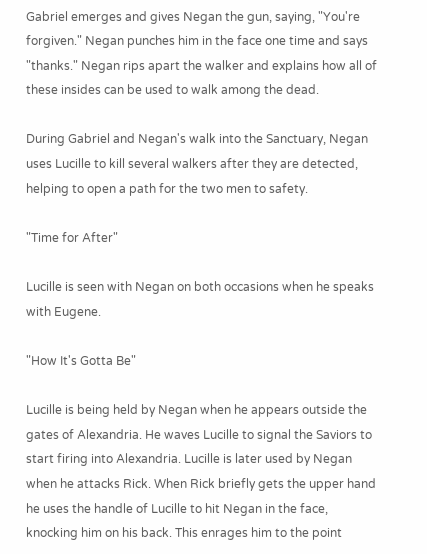Gabriel emerges and gives Negan the gun, saying, "You're forgiven." Negan punches him in the face one time and says "thanks." Negan rips apart the walker and explains how all of these insides can be used to walk among the dead.

During Gabriel and Negan's walk into the Sanctuary, Negan uses Lucille to kill several walkers after they are detected, helping to open a path for the two men to safety.

"Time for After"

Lucille is seen with Negan on both occasions when he speaks with Eugene.

"How It's Gotta Be"

Lucille is being held by Negan when he appears outside the gates of Alexandria. He waves Lucille to signal the Saviors to start firing into Alexandria. Lucille is later used by Negan when he attacks Rick. When Rick briefly gets the upper hand he uses the handle of Lucille to hit Negan in the face, knocking him on his back. This enrages him to the point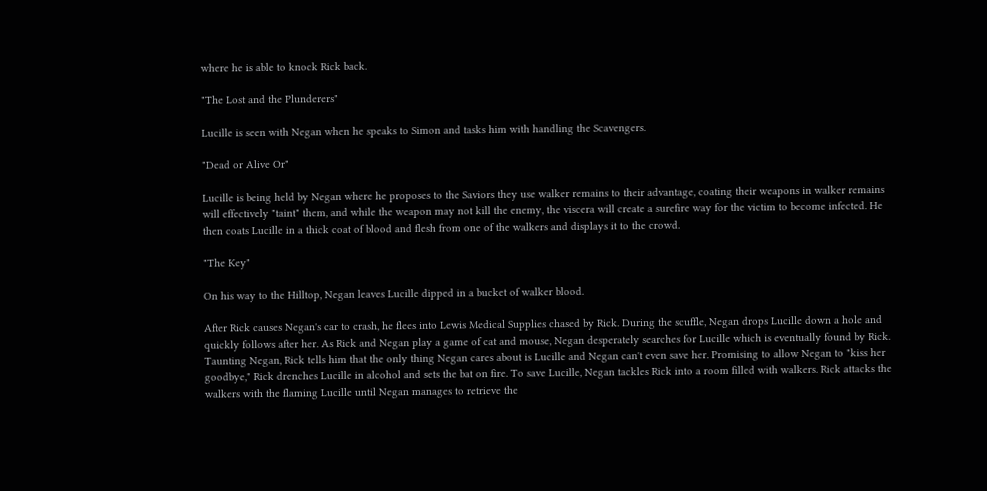where he is able to knock Rick back.

"The Lost and the Plunderers"

Lucille is seen with Negan when he speaks to Simon and tasks him with handling the Scavengers.

"Dead or Alive Or"

Lucille is being held by Negan where he proposes to the Saviors they use walker remains to their advantage, coating their weapons in walker remains will effectively "taint" them, and while the weapon may not kill the enemy, the viscera will create a surefire way for the victim to become infected. He then coats Lucille in a thick coat of blood and flesh from one of the walkers and displays it to the crowd.

"The Key"

On his way to the Hilltop, Negan leaves Lucille dipped in a bucket of walker blood.

After Rick causes Negan's car to crash, he flees into Lewis Medical Supplies chased by Rick. During the scuffle, Negan drops Lucille down a hole and quickly follows after her. As Rick and Negan play a game of cat and mouse, Negan desperately searches for Lucille which is eventually found by Rick. Taunting Negan, Rick tells him that the only thing Negan cares about is Lucille and Negan can't even save her. Promising to allow Negan to "kiss her goodbye," Rick drenches Lucille in alcohol and sets the bat on fire. To save Lucille, Negan tackles Rick into a room filled with walkers. Rick attacks the walkers with the flaming Lucille until Negan manages to retrieve the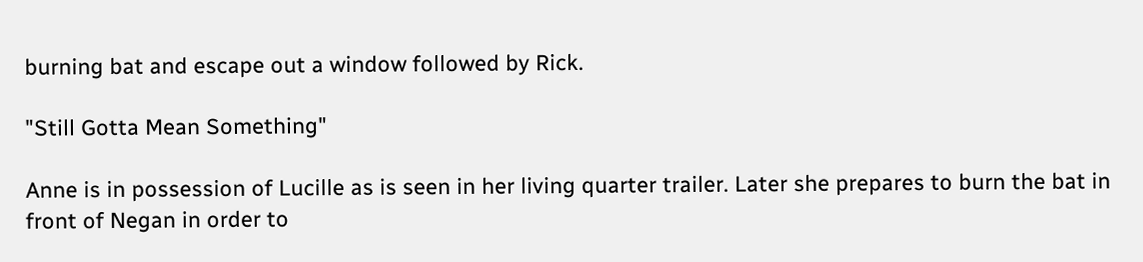burning bat and escape out a window followed by Rick.

"Still Gotta Mean Something"

Anne is in possession of Lucille as is seen in her living quarter trailer. Later she prepares to burn the bat in front of Negan in order to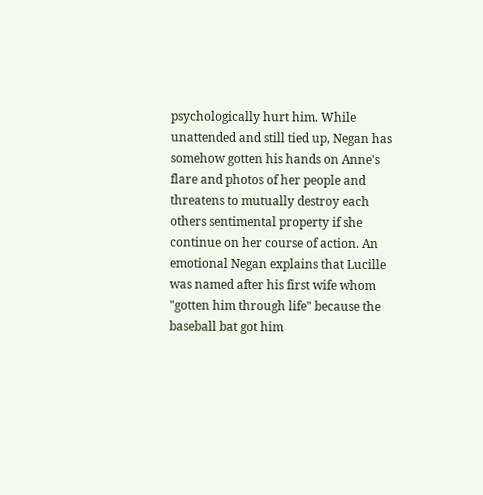psychologically hurt him. While unattended and still tied up, Negan has somehow gotten his hands on Anne's flare and photos of her people and threatens to mutually destroy each others sentimental property if she continue on her course of action. An emotional Negan explains that Lucille was named after his first wife whom "gotten him through life" because the baseball bat got him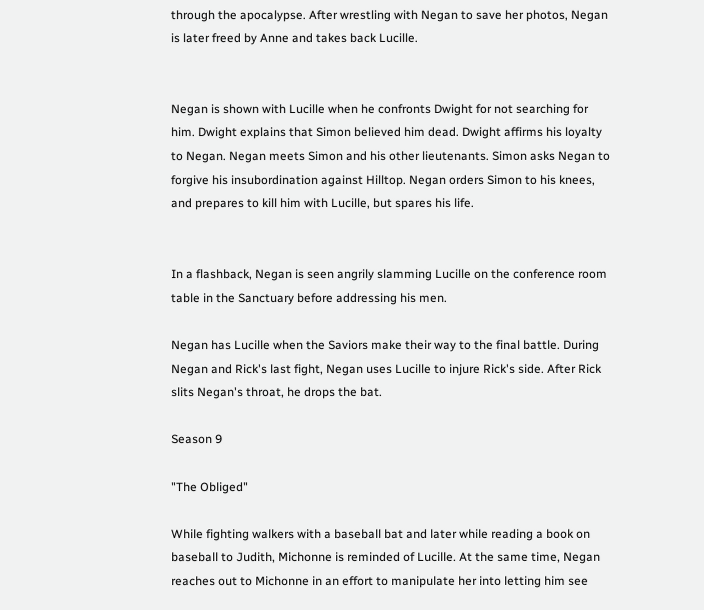through the apocalypse. After wrestling with Negan to save her photos, Negan is later freed by Anne and takes back Lucille.


Negan is shown with Lucille when he confronts Dwight for not searching for him. Dwight explains that Simon believed him dead. Dwight affirms his loyalty to Negan. Negan meets Simon and his other lieutenants. Simon asks Negan to forgive his insubordination against Hilltop. Negan orders Simon to his knees, and prepares to kill him with Lucille, but spares his life.


In a flashback, Negan is seen angrily slamming Lucille on the conference room table in the Sanctuary before addressing his men.

Negan has Lucille when the Saviors make their way to the final battle. During Negan and Rick's last fight, Negan uses Lucille to injure Rick's side. After Rick slits Negan's throat, he drops the bat.

Season 9

"The Obliged"

While fighting walkers with a baseball bat and later while reading a book on baseball to Judith, Michonne is reminded of Lucille. At the same time, Negan reaches out to Michonne in an effort to manipulate her into letting him see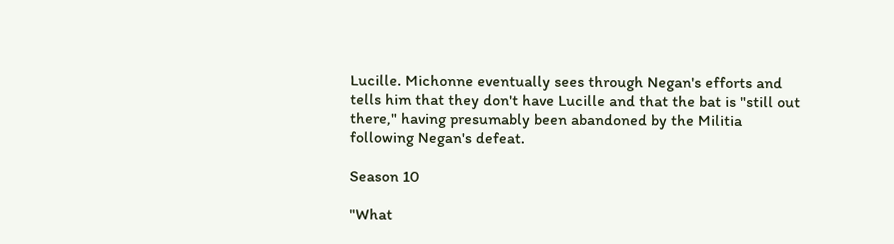Lucille. Michonne eventually sees through Negan's efforts and tells him that they don't have Lucille and that the bat is "still out there," having presumably been abandoned by the Militia following Negan's defeat.

Season 10

"What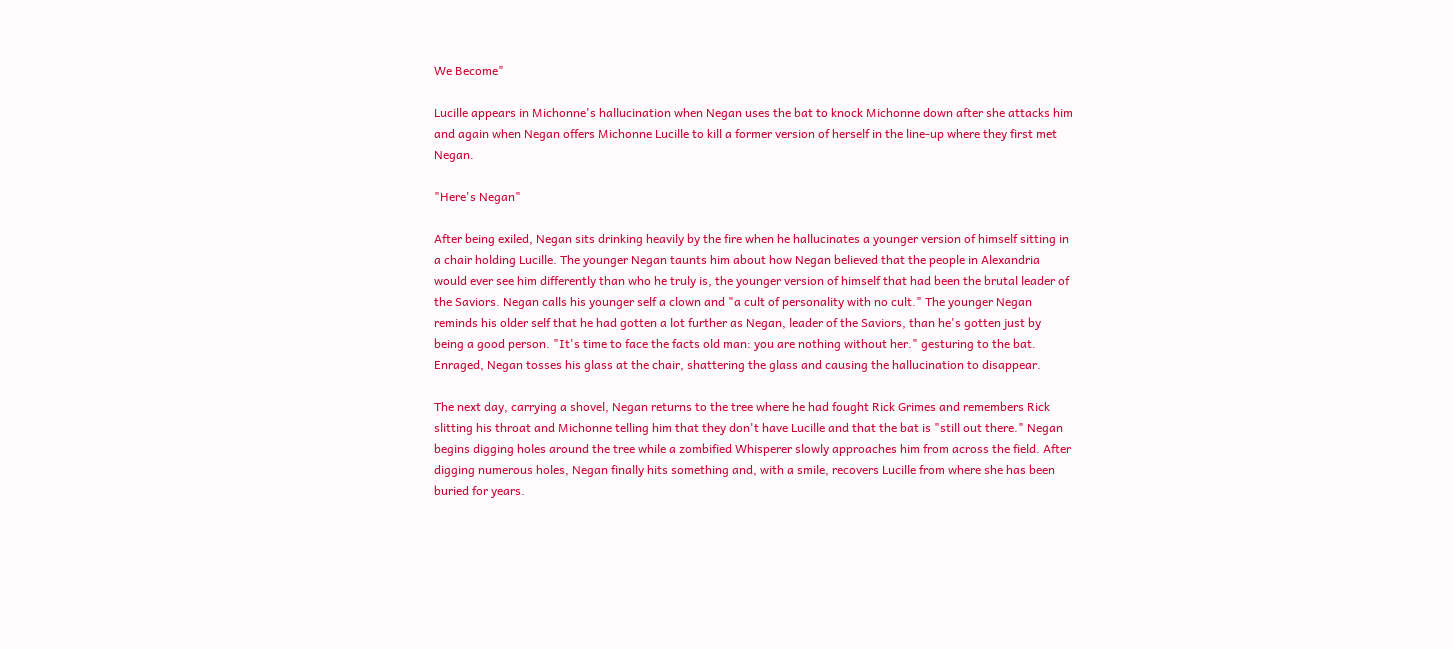We Become"

Lucille appears in Michonne's hallucination when Negan uses the bat to knock Michonne down after she attacks him and again when Negan offers Michonne Lucille to kill a former version of herself in the line-up where they first met Negan.

"Here's Negan"

After being exiled, Negan sits drinking heavily by the fire when he hallucinates a younger version of himself sitting in a chair holding Lucille. The younger Negan taunts him about how Negan believed that the people in Alexandria would ever see him differently than who he truly is, the younger version of himself that had been the brutal leader of the Saviors. Negan calls his younger self a clown and "a cult of personality with no cult." The younger Negan reminds his older self that he had gotten a lot further as Negan, leader of the Saviors, than he's gotten just by being a good person. "It's time to face the facts old man: you are nothing without her." gesturing to the bat. Enraged, Negan tosses his glass at the chair, shattering the glass and causing the hallucination to disappear.

The next day, carrying a shovel, Negan returns to the tree where he had fought Rick Grimes and remembers Rick slitting his throat and Michonne telling him that they don't have Lucille and that the bat is "still out there." Negan begins digging holes around the tree while a zombified Whisperer slowly approaches him from across the field. After digging numerous holes, Negan finally hits something and, with a smile, recovers Lucille from where she has been buried for years.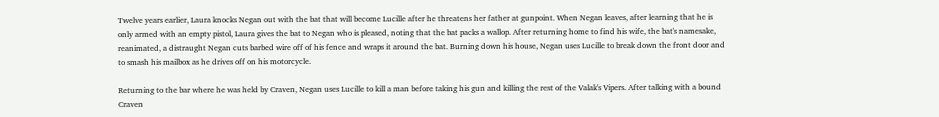Twelve years earlier, Laura knocks Negan out with the bat that will become Lucille after he threatens her father at gunpoint. When Negan leaves, after learning that he is only armed with an empty pistol, Laura gives the bat to Negan who is pleased, noting that the bat packs a wallop. After returning home to find his wife, the bat's namesake, reanimated, a distraught Negan cuts barbed wire off of his fence and wraps it around the bat. Burning down his house, Negan uses Lucille to break down the front door and to smash his mailbox as he drives off on his motorcycle.

Returning to the bar where he was held by Craven, Negan uses Lucille to kill a man before taking his gun and killing the rest of the Valak's Vipers. After talking with a bound Craven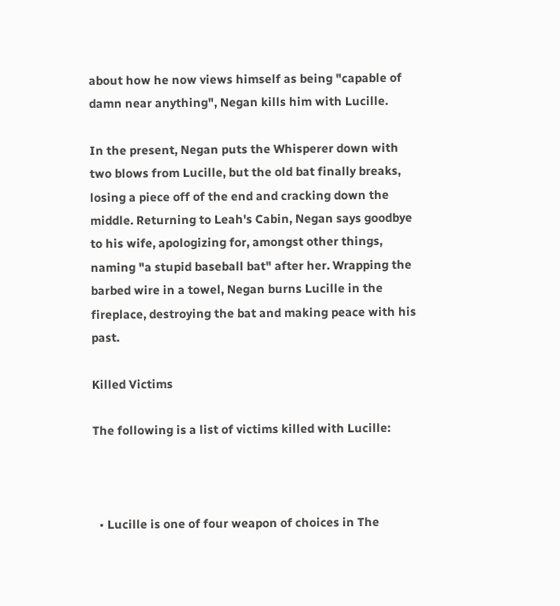about how he now views himself as being "capable of damn near anything", Negan kills him with Lucille.

In the present, Negan puts the Whisperer down with two blows from Lucille, but the old bat finally breaks, losing a piece off of the end and cracking down the middle. Returning to Leah's Cabin, Negan says goodbye to his wife, apologizing for, amongst other things, naming "a stupid baseball bat" after her. Wrapping the barbed wire in a towel, Negan burns Lucille in the fireplace, destroying the bat and making peace with his past.

Killed Victims

The following is a list of victims killed with Lucille:



  • Lucille is one of four weapon of choices in The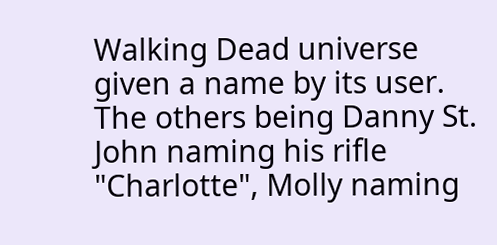Walking Dead universe given a name by its user. The others being Danny St. John naming his rifle "Charlotte", Molly naming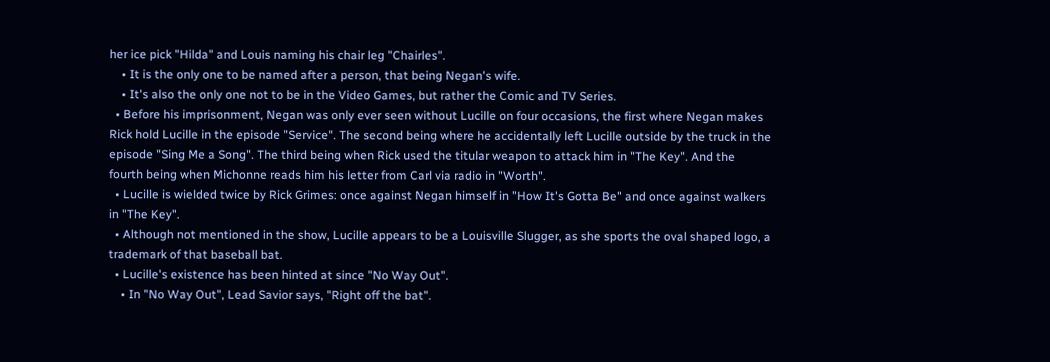her ice pick "Hilda" and Louis naming his chair leg "Chairles".
    • It is the only one to be named after a person, that being Negan's wife.
    • It's also the only one not to be in the Video Games, but rather the Comic and TV Series.
  • Before his imprisonment, Negan was only ever seen without Lucille on four occasions, the first where Negan makes Rick hold Lucille in the episode "Service". The second being where he accidentally left Lucille outside by the truck in the episode "Sing Me a Song". The third being when Rick used the titular weapon to attack him in "The Key". And the fourth being when Michonne reads him his letter from Carl via radio in "Worth".
  • Lucille is wielded twice by Rick Grimes: once against Negan himself in "How It's Gotta Be" and once against walkers in "The Key".
  • Although not mentioned in the show, Lucille appears to be a Louisville Slugger, as she sports the oval shaped logo, a trademark of that baseball bat.
  • Lucille's existence has been hinted at since "No Way Out".
    • In "No Way Out", Lead Savior says, "Right off the bat".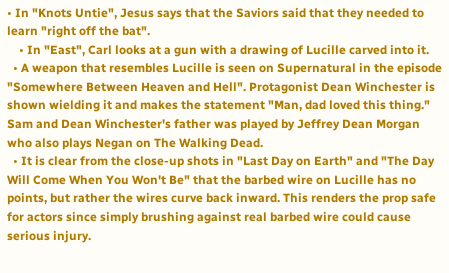• In "Knots Untie", Jesus says that the Saviors said that they needed to learn "right off the bat".
    • In "East", Carl looks at a gun with a drawing of Lucille carved into it.
  • A weapon that resembles Lucille is seen on Supernatural in the episode "Somewhere Between Heaven and Hell". Protagonist Dean Winchester is shown wielding it and makes the statement "Man, dad loved this thing." Sam and Dean Winchester's father was played by Jeffrey Dean Morgan who also plays Negan on The Walking Dead.
  • It is clear from the close-up shots in "Last Day on Earth" and "The Day Will Come When You Won't Be" that the barbed wire on Lucille has no points, but rather the wires curve back inward. This renders the prop safe for actors since simply brushing against real barbed wire could cause serious injury.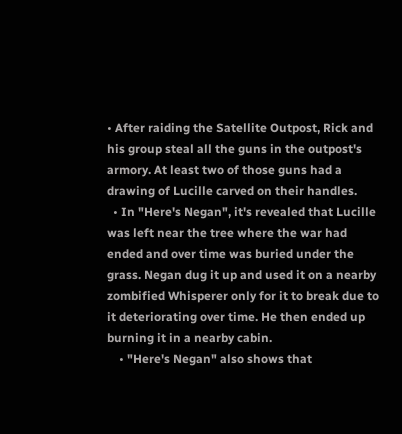• After raiding the Satellite Outpost, Rick and his group steal all the guns in the outpost's armory. At least two of those guns had a drawing of Lucille carved on their handles.
  • In "Here's Negan", it's revealed that Lucille was left near the tree where the war had ended and over time was buried under the grass. Negan dug it up and used it on a nearby zombified Whisperer only for it to break due to it deteriorating over time. He then ended up burning it in a nearby cabin.
    • "Here's Negan" also shows that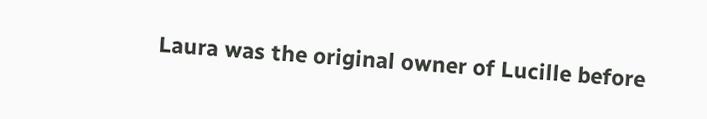Laura was the original owner of Lucille before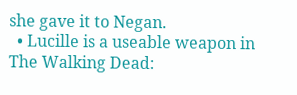she gave it to Negan.
  • Lucille is a useable weapon in The Walking Dead: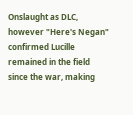Onslaught as DLC, however "Here's Negan" confirmed Lucille remained in the field since the war, making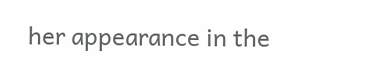her appearance in the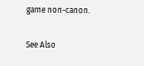game non-canon.

See Also